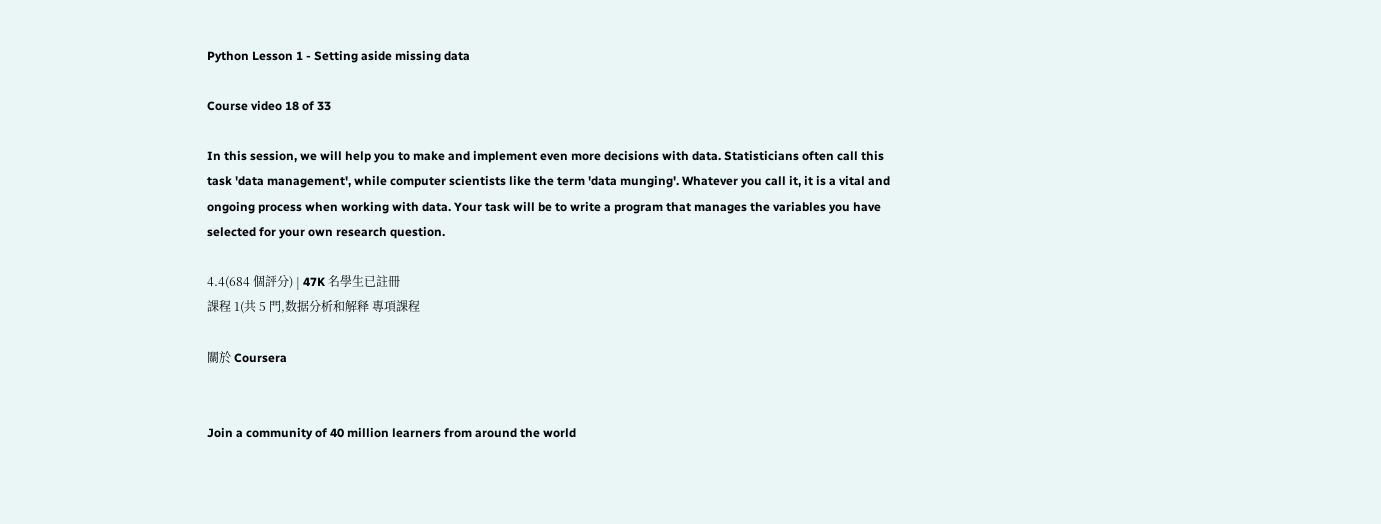Python Lesson 1 - Setting aside missing data

Course video 18 of 33

In this session, we will help you to make and implement even more decisions with data. Statisticians often call this task 'data management', while computer scientists like the term 'data munging'. Whatever you call it, it is a vital and ongoing process when working with data. Your task will be to write a program that manages the variables you have selected for your own research question.

4.4(684 個評分) | 47K 名學生已註冊
課程 1(共 5 門,数据分析和解释 專項課程

關於 Coursera


Join a community of 40 million learners from around the world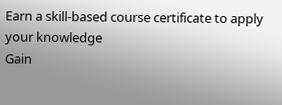Earn a skill-based course certificate to apply your knowledge
Gain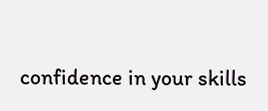confidence in your skills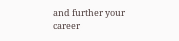and further your career